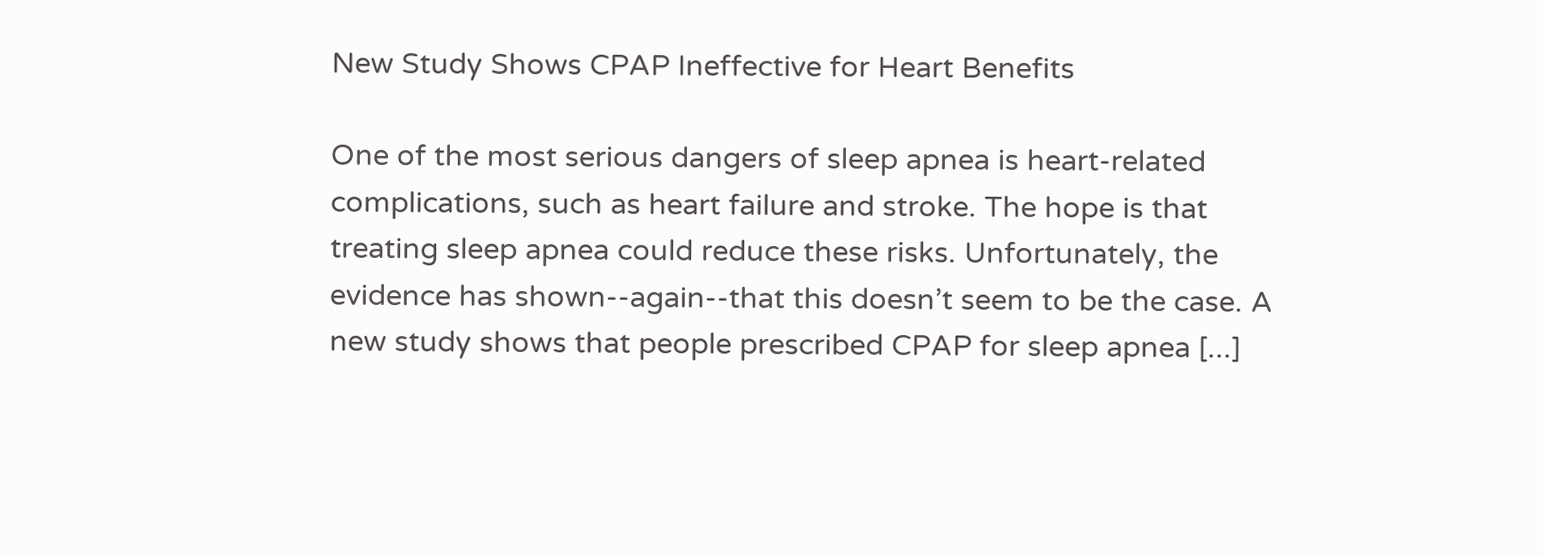New Study Shows CPAP Ineffective for Heart Benefits

One of the most serious dangers of sleep apnea is heart-related complications, such as heart failure and stroke. The hope is that treating sleep apnea could reduce these risks. Unfortunately, the evidence has shown--again--that this doesn’t seem to be the case. A new study shows that people prescribed CPAP for sleep apnea [...]